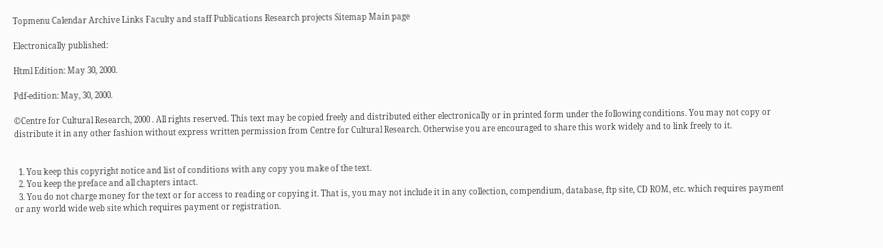Topmenu Calendar Archive Links Faculty and staff Publications Research projects Sitemap Main page

Electronically published:

Html Edition: May 30, 2000.

Pdf-edition: May, 30, 2000.

©Centre for Cultural Research, 2000 . All rights reserved. This text may be copied freely and distributed either electronically or in printed form under the following conditions. You may not copy or distribute it in any other fashion without express written permission from Centre for Cultural Research. Otherwise you are encouraged to share this work widely and to link freely to it.


  1. You keep this copyright notice and list of conditions with any copy you make of the text.
  2. You keep the preface and all chapters intact.
  3. You do not charge money for the text or for access to reading or copying it. That is, you may not include it in any collection, compendium, database, ftp site, CD ROM, etc. which requires payment or any world wide web site which requires payment or registration.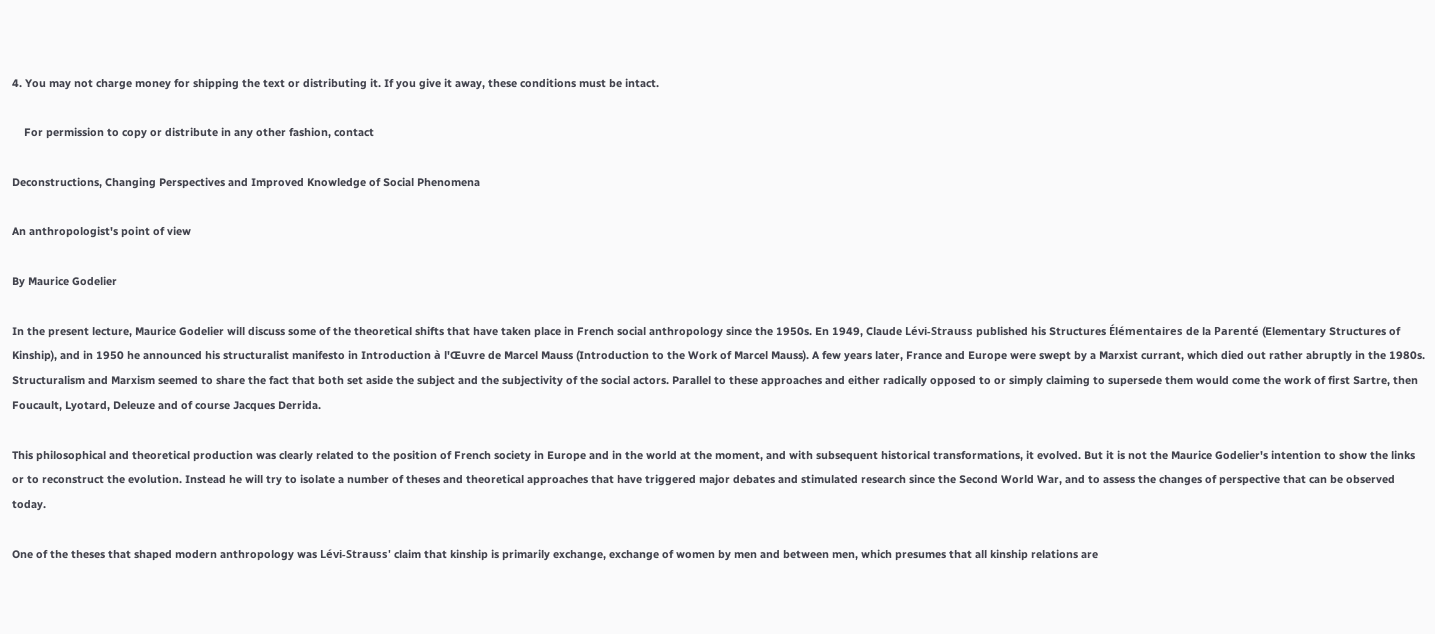4. You may not charge money for shipping the text or distributing it. If you give it away, these conditions must be intact.

    For permission to copy or distribute in any other fashion, contact

Deconstructions, Changing Perspectives and Improved Knowledge of Social Phenomena

An anthropologist's point of view

By Maurice Godelier

In the present lecture, Maurice Godelier will discuss some of the theoretical shifts that have taken place in French social anthropology since the 1950s. En 1949, Claude Lévi-Strauss published his Structures Élémentaires de la Parenté (Elementary Structures of Kinship), and in 1950 he announced his structuralist manifesto in Introduction à l'Œuvre de Marcel Mauss (Introduction to the Work of Marcel Mauss). A few years later, France and Europe were swept by a Marxist currant, which died out rather abruptly in the 1980s. Structuralism and Marxism seemed to share the fact that both set aside the subject and the subjectivity of the social actors. Parallel to these approaches and either radically opposed to or simply claiming to supersede them would come the work of first Sartre, then Foucault, Lyotard, Deleuze and of course Jacques Derrida.

This philosophical and theoretical production was clearly related to the position of French society in Europe and in the world at the moment, and with subsequent historical transformations, it evolved. But it is not the Maurice Godelier's intention to show the links or to reconstruct the evolution. Instead he will try to isolate a number of theses and theoretical approaches that have triggered major debates and stimulated research since the Second World War, and to assess the changes of perspective that can be observed today.

One of the theses that shaped modern anthropology was Lévi-Strauss' claim that kinship is primarily exchange, exchange of women by men and between men, which presumes that all kinship relations are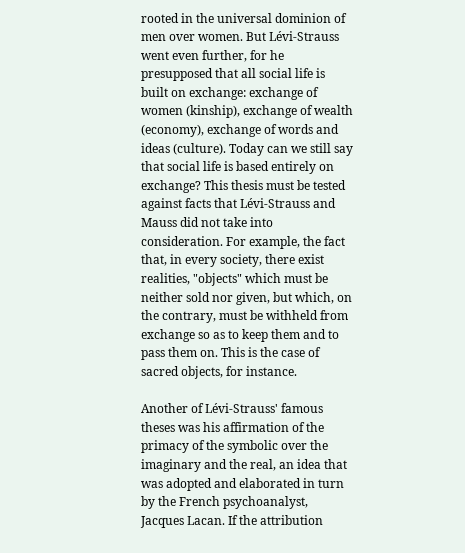rooted in the universal dominion of men over women. But Lévi-Strauss went even further, for he presupposed that all social life is built on exchange: exchange of women (kinship), exchange of wealth (economy), exchange of words and ideas (culture). Today can we still say that social life is based entirely on exchange? This thesis must be tested against facts that Lévi-Strauss and Mauss did not take into consideration. For example, the fact that, in every society, there exist realities, "objects" which must be neither sold nor given, but which, on the contrary, must be withheld from exchange so as to keep them and to pass them on. This is the case of sacred objects, for instance.

Another of Lévi-Strauss' famous theses was his affirmation of the primacy of the symbolic over the imaginary and the real, an idea that was adopted and elaborated in turn by the French psychoanalyst, Jacques Lacan. If the attribution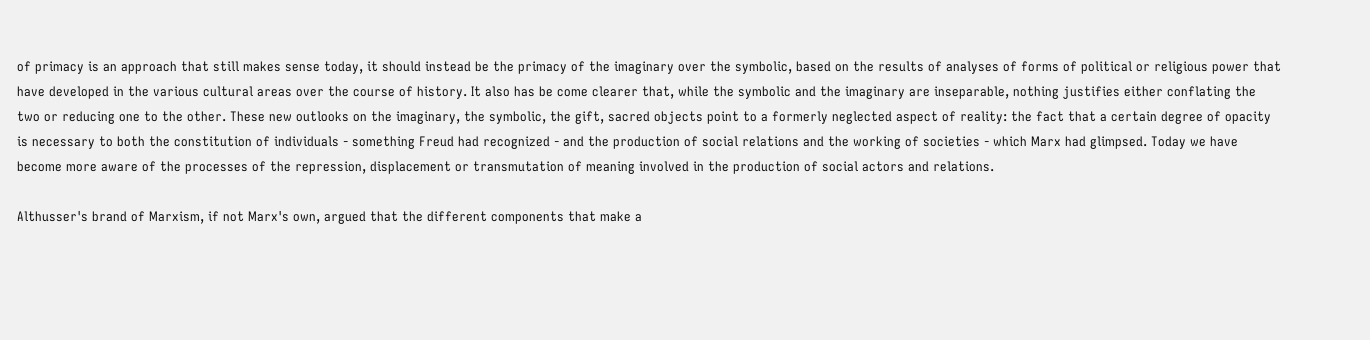of primacy is an approach that still makes sense today, it should instead be the primacy of the imaginary over the symbolic, based on the results of analyses of forms of political or religious power that have developed in the various cultural areas over the course of history. It also has be come clearer that, while the symbolic and the imaginary are inseparable, nothing justifies either conflating the two or reducing one to the other. These new outlooks on the imaginary, the symbolic, the gift, sacred objects point to a formerly neglected aspect of reality: the fact that a certain degree of opacity is necessary to both the constitution of individuals - something Freud had recognized - and the production of social relations and the working of societies - which Marx had glimpsed. Today we have become more aware of the processes of the repression, displacement or transmutation of meaning involved in the production of social actors and relations.

Althusser's brand of Marxism, if not Marx's own, argued that the different components that make a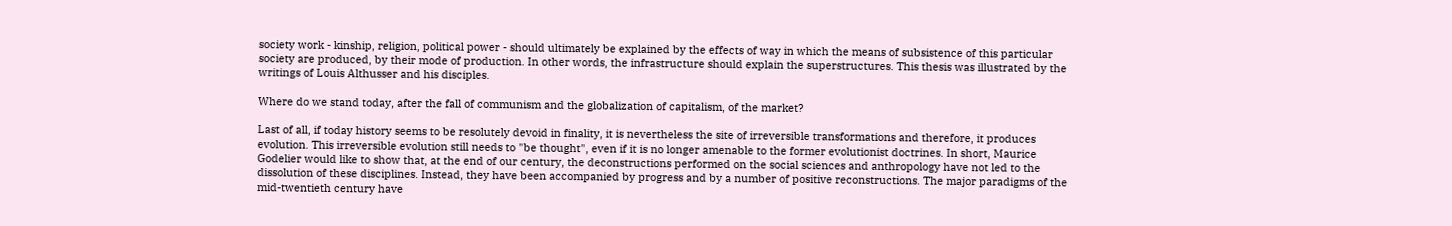society work - kinship, religion, political power - should ultimately be explained by the effects of way in which the means of subsistence of this particular society are produced, by their mode of production. In other words, the infrastructure should explain the superstructures. This thesis was illustrated by the writings of Louis Althusser and his disciples.

Where do we stand today, after the fall of communism and the globalization of capitalism, of the market?

Last of all, if today history seems to be resolutely devoid in finality, it is nevertheless the site of irreversible transformations and therefore, it produces evolution. This irreversible evolution still needs to "be thought", even if it is no longer amenable to the former evolutionist doctrines. In short, Maurice Godelier would like to show that, at the end of our century, the deconstructions performed on the social sciences and anthropology have not led to the dissolution of these disciplines. Instead, they have been accompanied by progress and by a number of positive reconstructions. The major paradigms of the mid-twentieth century have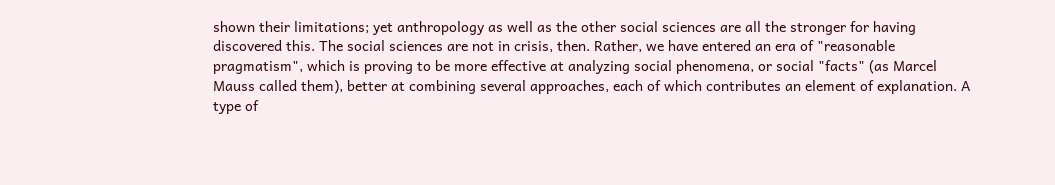shown their limitations; yet anthropology as well as the other social sciences are all the stronger for having discovered this. The social sciences are not in crisis, then. Rather, we have entered an era of "reasonable pragmatism", which is proving to be more effective at analyzing social phenomena, or social "facts" (as Marcel Mauss called them), better at combining several approaches, each of which contributes an element of explanation. A type of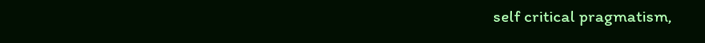self critical pragmatism,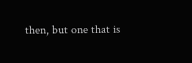then, but one that is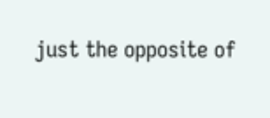just the opposite of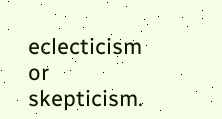eclecticism or skepticism.